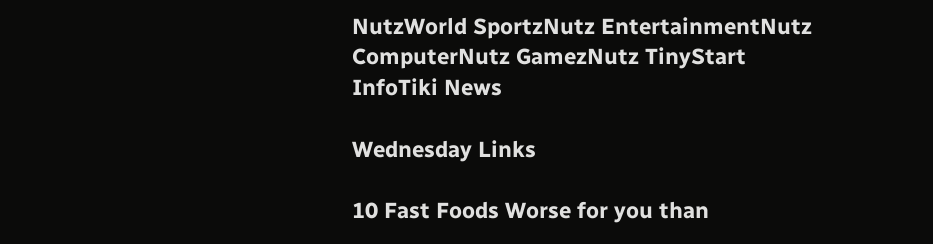NutzWorld SportzNutz EntertainmentNutz ComputerNutz GamezNutz TinyStart InfoTiki News

Wednesday Links

10 Fast Foods Worse for you than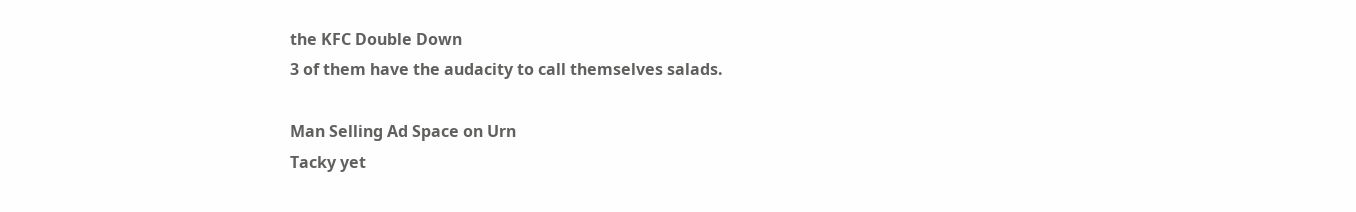the KFC Double Down
3 of them have the audacity to call themselves salads.

Man Selling Ad Space on Urn
Tacky yet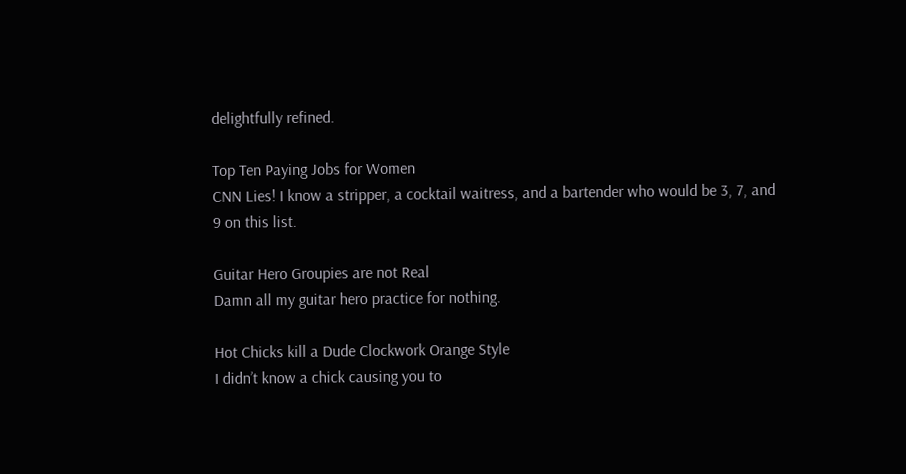delightfully refined.

Top Ten Paying Jobs for Women
CNN Lies! I know a stripper, a cocktail waitress, and a bartender who would be 3, 7, and 9 on this list.

Guitar Hero Groupies are not Real
Damn all my guitar hero practice for nothing.

Hot Chicks kill a Dude Clockwork Orange Style
I didn’t know a chick causing you to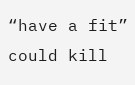“have a fit” could kill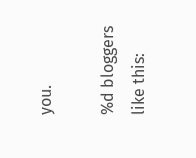you.

%d bloggers like this: